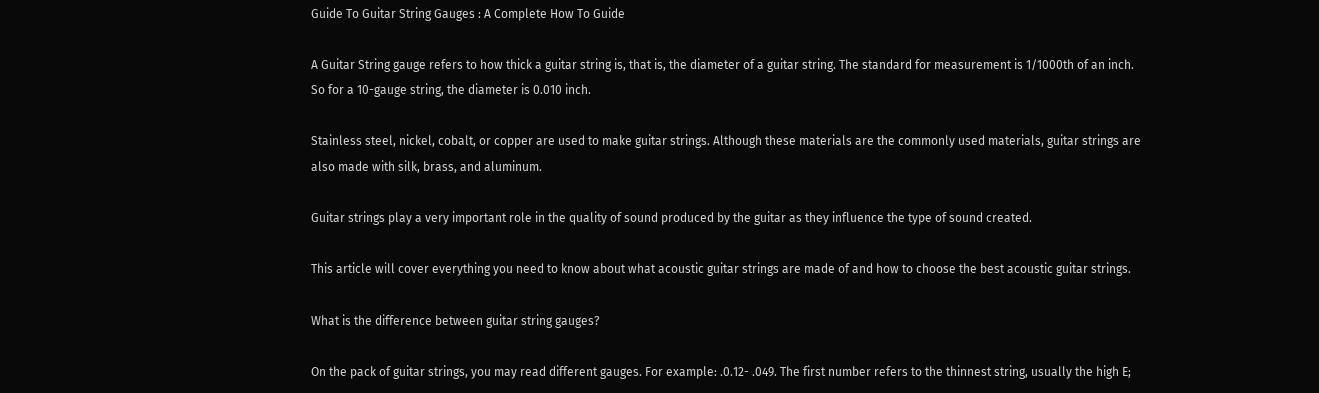Guide To Guitar String Gauges : A Complete How To Guide

A Guitar String gauge refers to how thick a guitar string is, that is, the diameter of a guitar string. The standard for measurement is 1/1000th of an inch. So for a 10-gauge string, the diameter is 0.010 inch.

Stainless steel, nickel, cobalt, or copper are used to make guitar strings. Although these materials are the commonly used materials, guitar strings are also made with silk, brass, and aluminum.

Guitar strings play a very important role in the quality of sound produced by the guitar as they influence the type of sound created.

This article will cover everything you need to know about what acoustic guitar strings are made of and how to choose the best acoustic guitar strings.

What is the difference between guitar string gauges?

On the pack of guitar strings, you may read different gauges. For example: .0.12- .049. The first number refers to the thinnest string, usually the high E;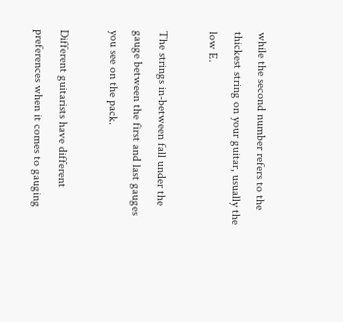while the second number refers to the thickest string on your guitar, usually the low E.

The strings in-between fall under the gauge between the first and last gauges you see on the pack.

Different guitarists have different preferences when it comes to gauging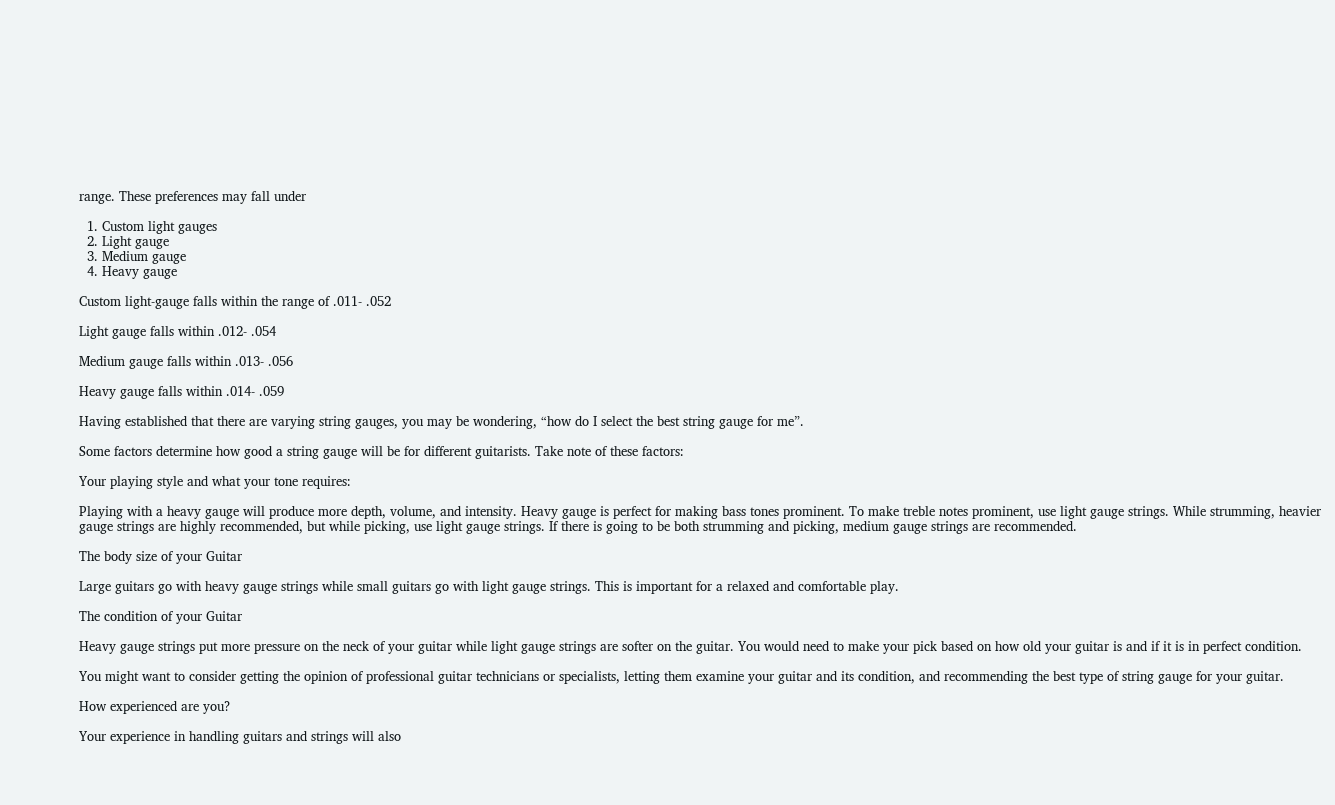range. These preferences may fall under

  1. Custom light gauges
  2. Light gauge
  3. Medium gauge
  4. Heavy gauge

Custom light-gauge falls within the range of .011- .052

Light gauge falls within .012- .054

Medium gauge falls within .013- .056

Heavy gauge falls within .014- .059

Having established that there are varying string gauges, you may be wondering, “how do I select the best string gauge for me”.

Some factors determine how good a string gauge will be for different guitarists. Take note of these factors:

Your playing style and what your tone requires:

Playing with a heavy gauge will produce more depth, volume, and intensity. Heavy gauge is perfect for making bass tones prominent. To make treble notes prominent, use light gauge strings. While strumming, heavier gauge strings are highly recommended, but while picking, use light gauge strings. If there is going to be both strumming and picking, medium gauge strings are recommended.

The body size of your Guitar

Large guitars go with heavy gauge strings while small guitars go with light gauge strings. This is important for a relaxed and comfortable play.

The condition of your Guitar

Heavy gauge strings put more pressure on the neck of your guitar while light gauge strings are softer on the guitar. You would need to make your pick based on how old your guitar is and if it is in perfect condition.

You might want to consider getting the opinion of professional guitar technicians or specialists, letting them examine your guitar and its condition, and recommending the best type of string gauge for your guitar.

How experienced are you?

Your experience in handling guitars and strings will also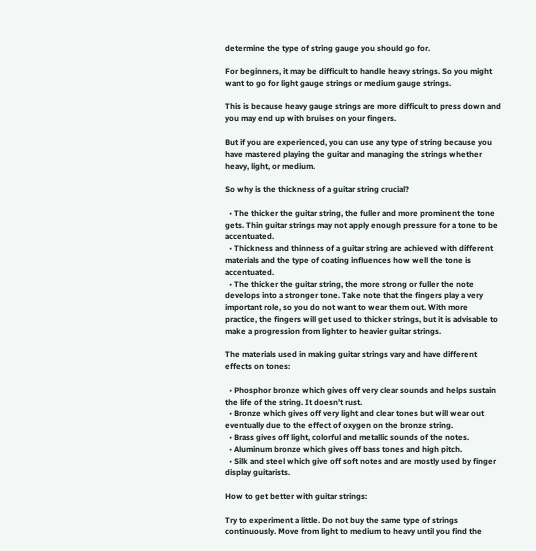determine the type of string gauge you should go for.

For beginners, it may be difficult to handle heavy strings. So you might want to go for light gauge strings or medium gauge strings.

This is because heavy gauge strings are more difficult to press down and you may end up with bruises on your fingers.

But if you are experienced, you can use any type of string because you have mastered playing the guitar and managing the strings whether heavy, light, or medium.

So why is the thickness of a guitar string crucial?

  • The thicker the guitar string, the fuller and more prominent the tone gets. Thin guitar strings may not apply enough pressure for a tone to be accentuated.
  • Thickness and thinness of a guitar string are achieved with different materials and the type of coating influences how well the tone is accentuated.
  • The thicker the guitar string, the more strong or fuller the note develops into a stronger tone. Take note that the fingers play a very important role, so you do not want to wear them out. With more practice, the fingers will get used to thicker strings, but it is advisable to make a progression from lighter to heavier guitar strings.

The materials used in making guitar strings vary and have different effects on tones:

  • Phosphor bronze which gives off very clear sounds and helps sustain the life of the string. It doesn’t rust.
  • Bronze which gives off very light and clear tones but will wear out eventually due to the effect of oxygen on the bronze string.
  • Brass gives off light, colorful and metallic sounds of the notes.
  • Aluminum bronze which gives off bass tones and high pitch.
  • Silk and steel which give off soft notes and are mostly used by finger display guitarists.

How to get better with guitar strings:

Try to experiment a little. Do not buy the same type of strings continuously. Move from light to medium to heavy until you find the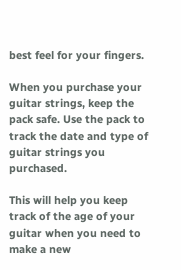best feel for your fingers.

When you purchase your guitar strings, keep the pack safe. Use the pack to track the date and type of guitar strings you purchased.

This will help you keep track of the age of your guitar when you need to make a new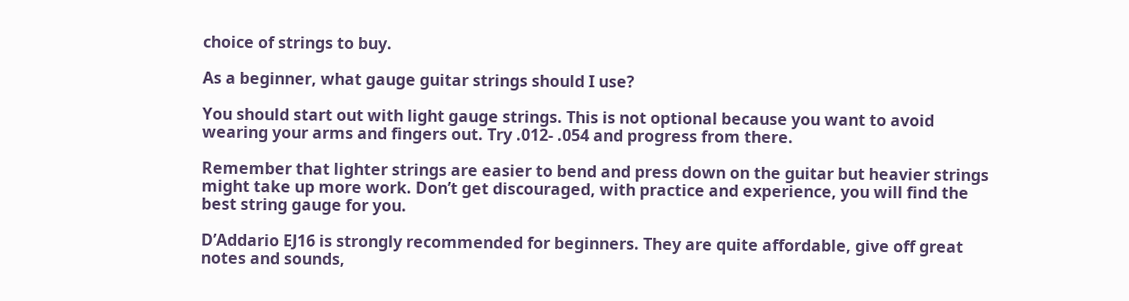choice of strings to buy.

As a beginner, what gauge guitar strings should I use?

You should start out with light gauge strings. This is not optional because you want to avoid wearing your arms and fingers out. Try .012- .054 and progress from there.

Remember that lighter strings are easier to bend and press down on the guitar but heavier strings might take up more work. Don’t get discouraged, with practice and experience, you will find the best string gauge for you.

D’Addario EJ16 is strongly recommended for beginners. They are quite affordable, give off great notes and sounds,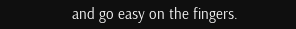and go easy on the fingers.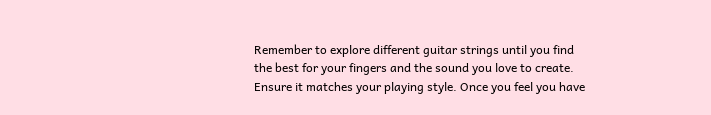Remember to explore different guitar strings until you find the best for your fingers and the sound you love to create. Ensure it matches your playing style. Once you feel you have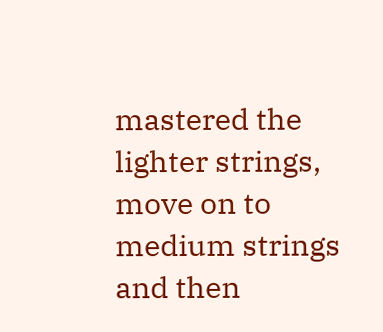mastered the lighter strings, move on to medium strings and then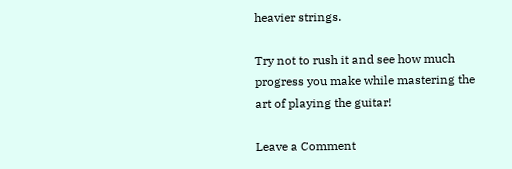heavier strings.

Try not to rush it and see how much progress you make while mastering the art of playing the guitar!

Leave a Comment